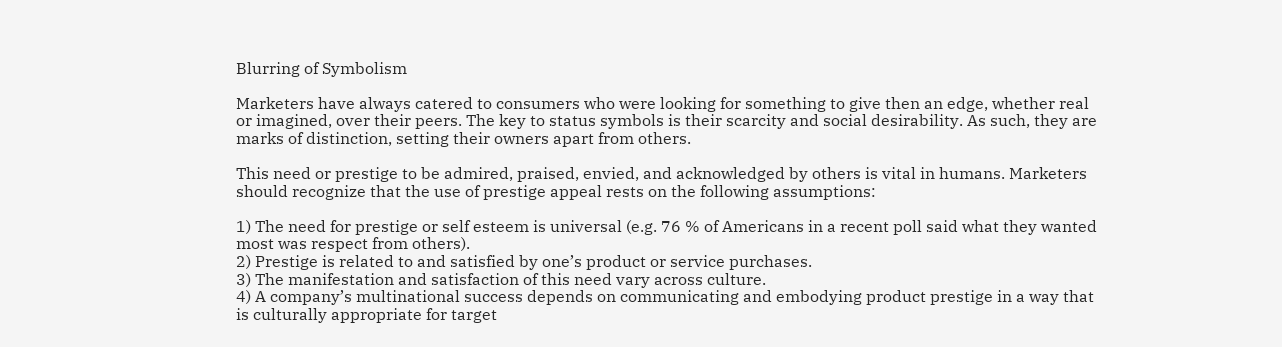Blurring of Symbolism

Marketers have always catered to consumers who were looking for something to give then an edge, whether real or imagined, over their peers. The key to status symbols is their scarcity and social desirability. As such, they are marks of distinction, setting their owners apart from others.

This need or prestige to be admired, praised, envied, and acknowledged by others is vital in humans. Marketers should recognize that the use of prestige appeal rests on the following assumptions:

1) The need for prestige or self esteem is universal (e.g. 76 % of Americans in a recent poll said what they wanted most was respect from others).
2) Prestige is related to and satisfied by one’s product or service purchases.
3) The manifestation and satisfaction of this need vary across culture.
4) A company’s multinational success depends on communicating and embodying product prestige in a way that is culturally appropriate for target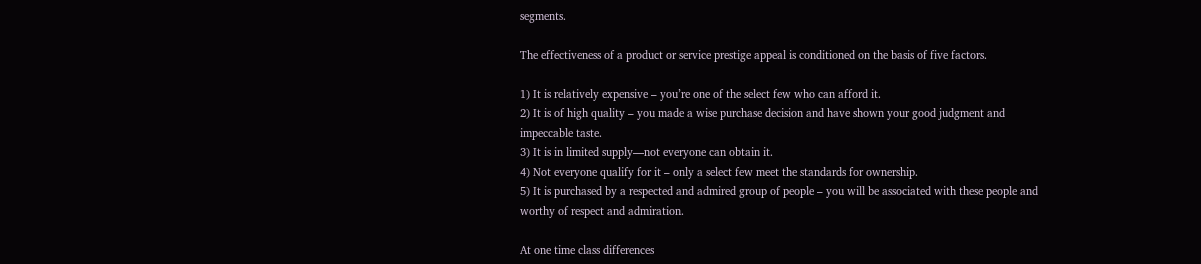segments.

The effectiveness of a product or service prestige appeal is conditioned on the basis of five factors.

1) It is relatively expensive – you’re one of the select few who can afford it.
2) It is of high quality – you made a wise purchase decision and have shown your good judgment and impeccable taste.
3) It is in limited supply—not everyone can obtain it.
4) Not everyone qualify for it – only a select few meet the standards for ownership.
5) It is purchased by a respected and admired group of people – you will be associated with these people and worthy of respect and admiration.

At one time class differences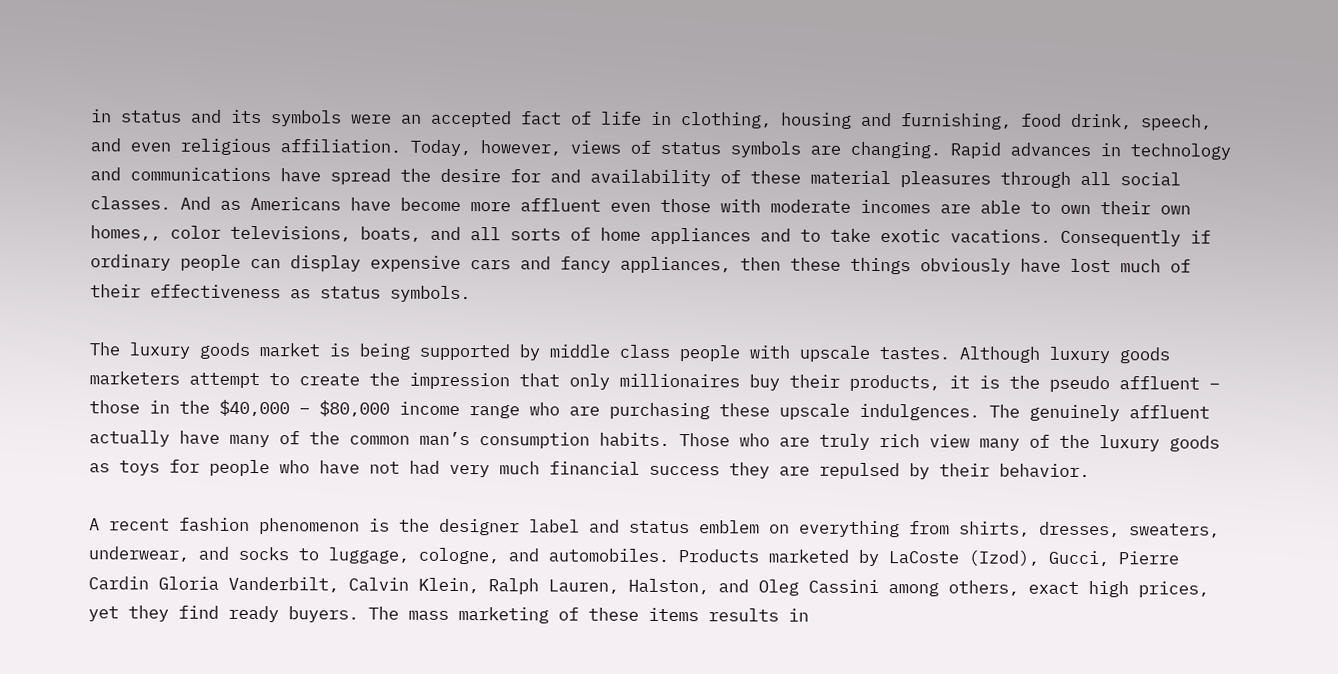in status and its symbols were an accepted fact of life in clothing, housing and furnishing, food drink, speech, and even religious affiliation. Today, however, views of status symbols are changing. Rapid advances in technology and communications have spread the desire for and availability of these material pleasures through all social classes. And as Americans have become more affluent even those with moderate incomes are able to own their own homes,, color televisions, boats, and all sorts of home appliances and to take exotic vacations. Consequently if ordinary people can display expensive cars and fancy appliances, then these things obviously have lost much of their effectiveness as status symbols.

The luxury goods market is being supported by middle class people with upscale tastes. Although luxury goods marketers attempt to create the impression that only millionaires buy their products, it is the pseudo affluent – those in the $40,000 – $80,000 income range who are purchasing these upscale indulgences. The genuinely affluent actually have many of the common man’s consumption habits. Those who are truly rich view many of the luxury goods as toys for people who have not had very much financial success they are repulsed by their behavior.

A recent fashion phenomenon is the designer label and status emblem on everything from shirts, dresses, sweaters, underwear, and socks to luggage, cologne, and automobiles. Products marketed by LaCoste (Izod), Gucci, Pierre Cardin Gloria Vanderbilt, Calvin Klein, Ralph Lauren, Halston, and Oleg Cassini among others, exact high prices, yet they find ready buyers. The mass marketing of these items results in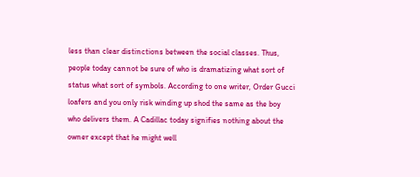less than clear distinctions between the social classes. Thus, people today cannot be sure of who is dramatizing what sort of status what sort of symbols. According to one writer, Order Gucci loafers and you only risk winding up shod the same as the boy who delivers them. A Cadillac today signifies nothing about the owner except that he might well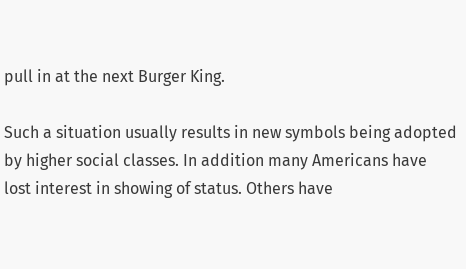pull in at the next Burger King.

Such a situation usually results in new symbols being adopted by higher social classes. In addition many Americans have lost interest in showing of status. Others have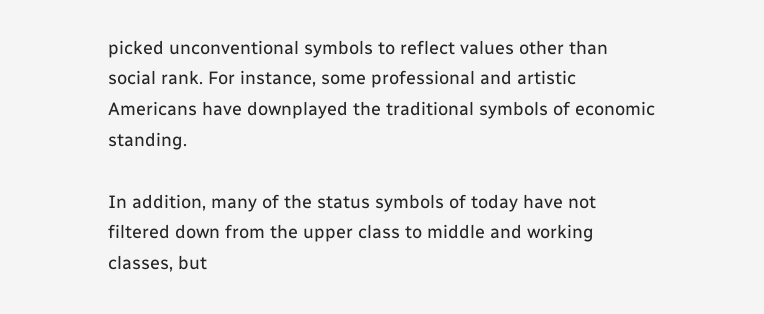picked unconventional symbols to reflect values other than social rank. For instance, some professional and artistic Americans have downplayed the traditional symbols of economic standing.

In addition, many of the status symbols of today have not filtered down from the upper class to middle and working classes, but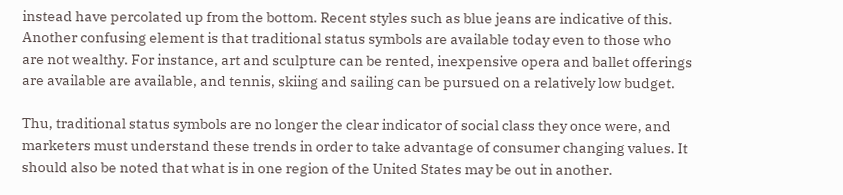instead have percolated up from the bottom. Recent styles such as blue jeans are indicative of this. Another confusing element is that traditional status symbols are available today even to those who are not wealthy. For instance, art and sculpture can be rented, inexpensive opera and ballet offerings are available are available, and tennis, skiing and sailing can be pursued on a relatively low budget.

Thu, traditional status symbols are no longer the clear indicator of social class they once were, and marketers must understand these trends in order to take advantage of consumer changing values. It should also be noted that what is in one region of the United States may be out in another.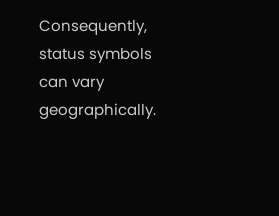Consequently, status symbols can vary geographically.